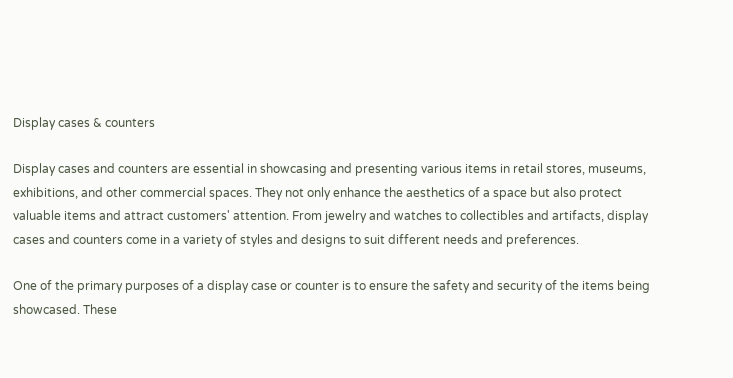Display cases & counters

Display cases and counters are essential in showcasing and presenting various items in retail stores, museums, exhibitions, and other commercial spaces. They not only enhance the aesthetics of a space but also protect valuable items and attract customers' attention. From jewelry and watches to collectibles and artifacts, display cases and counters come in a variety of styles and designs to suit different needs and preferences.

One of the primary purposes of a display case or counter is to ensure the safety and security of the items being showcased. These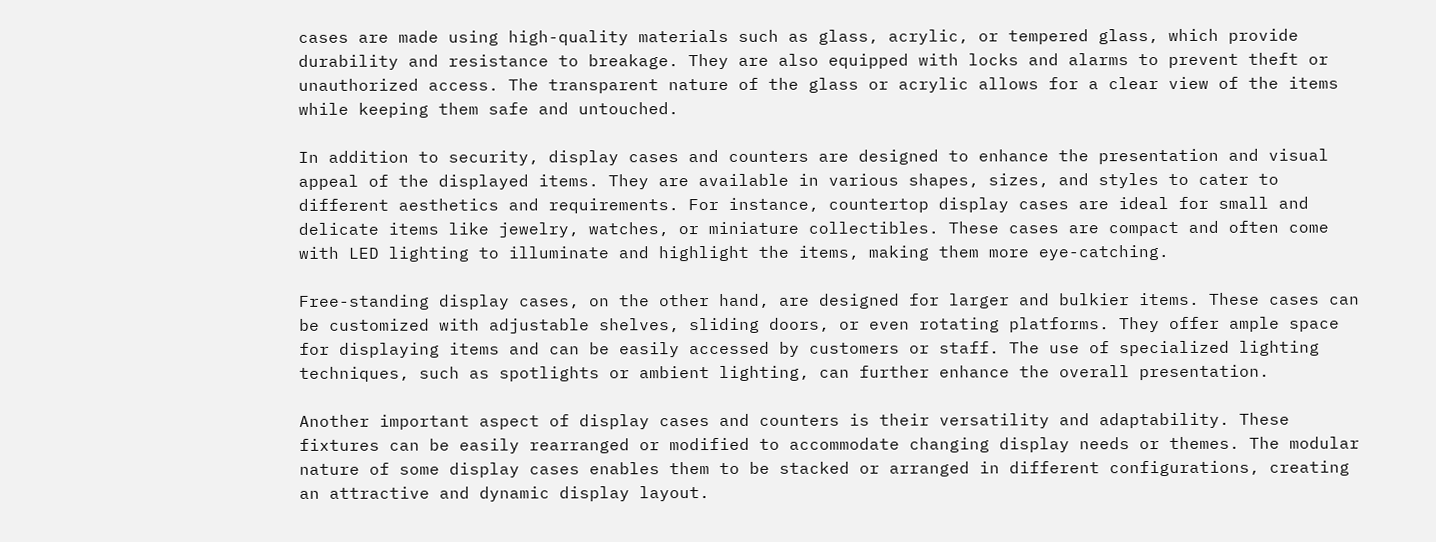cases are made using high-quality materials such as glass, acrylic, or tempered glass, which provide durability and resistance to breakage. They are also equipped with locks and alarms to prevent theft or unauthorized access. The transparent nature of the glass or acrylic allows for a clear view of the items while keeping them safe and untouched.

In addition to security, display cases and counters are designed to enhance the presentation and visual appeal of the displayed items. They are available in various shapes, sizes, and styles to cater to different aesthetics and requirements. For instance, countertop display cases are ideal for small and delicate items like jewelry, watches, or miniature collectibles. These cases are compact and often come with LED lighting to illuminate and highlight the items, making them more eye-catching.

Free-standing display cases, on the other hand, are designed for larger and bulkier items. These cases can be customized with adjustable shelves, sliding doors, or even rotating platforms. They offer ample space for displaying items and can be easily accessed by customers or staff. The use of specialized lighting techniques, such as spotlights or ambient lighting, can further enhance the overall presentation.

Another important aspect of display cases and counters is their versatility and adaptability. These fixtures can be easily rearranged or modified to accommodate changing display needs or themes. The modular nature of some display cases enables them to be stacked or arranged in different configurations, creating an attractive and dynamic display layout.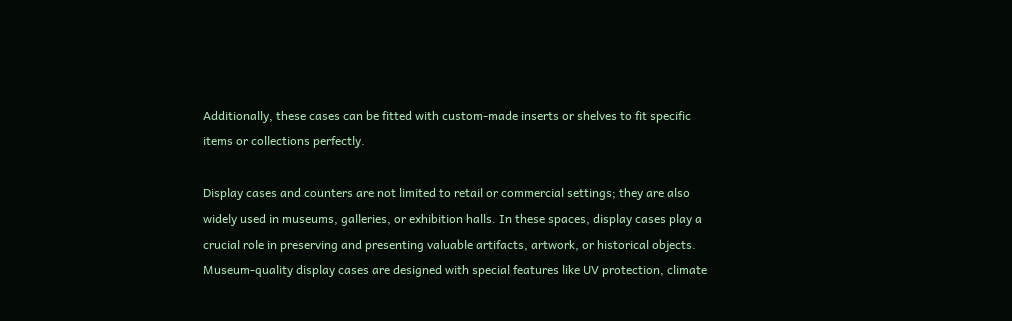Additionally, these cases can be fitted with custom-made inserts or shelves to fit specific items or collections perfectly.

Display cases and counters are not limited to retail or commercial settings; they are also widely used in museums, galleries, or exhibition halls. In these spaces, display cases play a crucial role in preserving and presenting valuable artifacts, artwork, or historical objects. Museum-quality display cases are designed with special features like UV protection, climate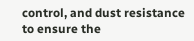control, and dust resistance to ensure the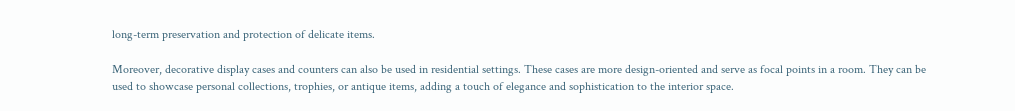long-term preservation and protection of delicate items.

Moreover, decorative display cases and counters can also be used in residential settings. These cases are more design-oriented and serve as focal points in a room. They can be used to showcase personal collections, trophies, or antique items, adding a touch of elegance and sophistication to the interior space.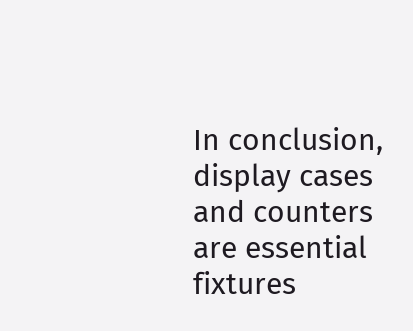In conclusion, display cases and counters are essential fixtures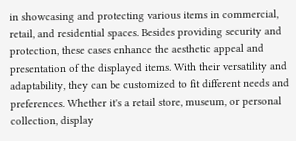in showcasing and protecting various items in commercial, retail, and residential spaces. Besides providing security and protection, these cases enhance the aesthetic appeal and presentation of the displayed items. With their versatility and adaptability, they can be customized to fit different needs and preferences. Whether it's a retail store, museum, or personal collection, display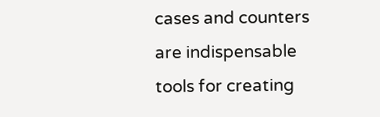cases and counters are indispensable tools for creating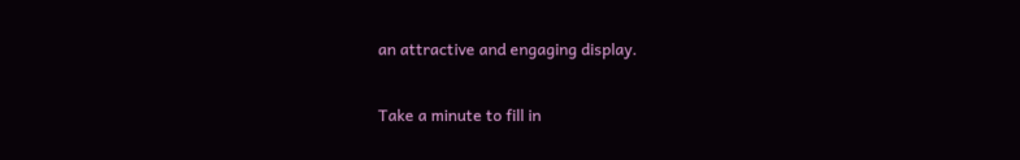an attractive and engaging display.


Take a minute to fill in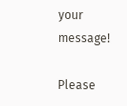your message!

Please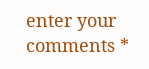enter your comments *